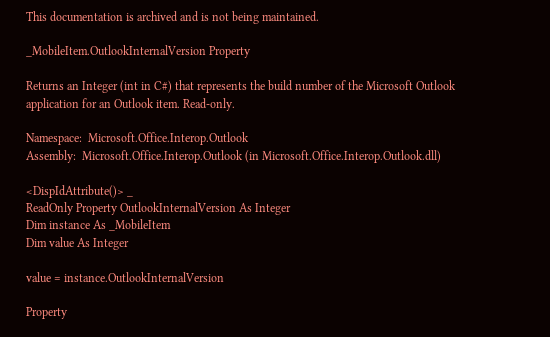This documentation is archived and is not being maintained.

_MobileItem.OutlookInternalVersion Property

Returns an Integer (int in C#) that represents the build number of the Microsoft Outlook application for an Outlook item. Read-only.

Namespace:  Microsoft.Office.Interop.Outlook
Assembly:  Microsoft.Office.Interop.Outlook (in Microsoft.Office.Interop.Outlook.dll)

<DispIdAttribute()> _
ReadOnly Property OutlookInternalVersion As Integer
Dim instance As _MobileItem
Dim value As Integer

value = instance.OutlookInternalVersion

Property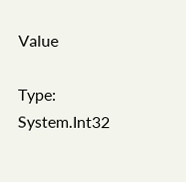Value

Type: System.Int32